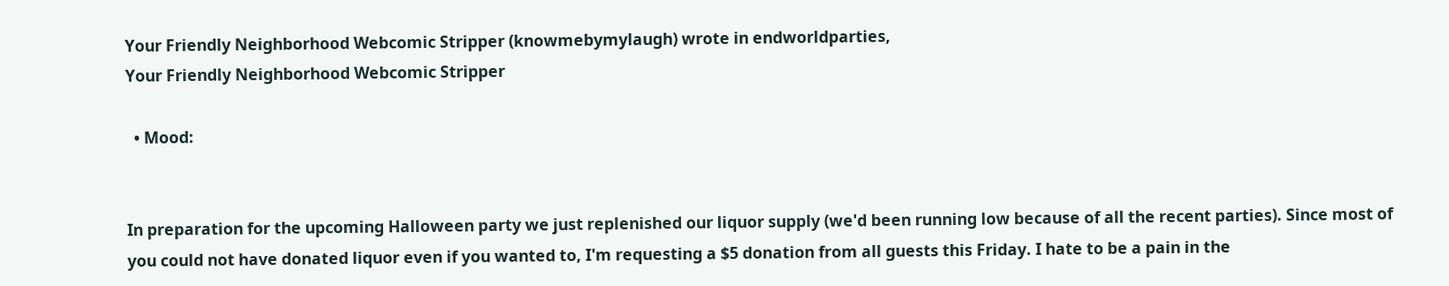Your Friendly Neighborhood Webcomic Stripper (knowmebymylaugh) wrote in endworldparties,
Your Friendly Neighborhood Webcomic Stripper

  • Mood:


In preparation for the upcoming Halloween party we just replenished our liquor supply (we'd been running low because of all the recent parties). Since most of you could not have donated liquor even if you wanted to, I'm requesting a $5 donation from all guests this Friday. I hate to be a pain in the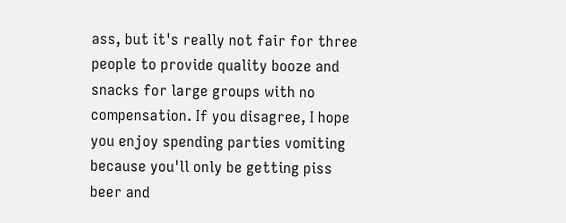ass, but it's really not fair for three people to provide quality booze and snacks for large groups with no compensation. If you disagree, I hope you enjoy spending parties vomiting because you'll only be getting piss beer and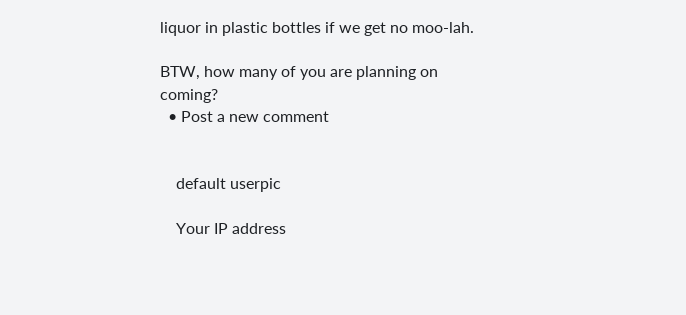liquor in plastic bottles if we get no moo-lah.

BTW, how many of you are planning on coming?
  • Post a new comment


    default userpic

    Your IP address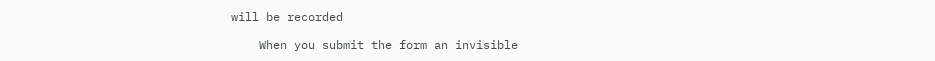will be recorded

    When you submit the form an invisible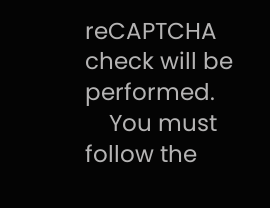reCAPTCHA check will be performed.
    You must follow the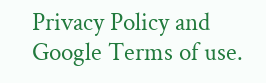Privacy Policy and Google Terms of use.